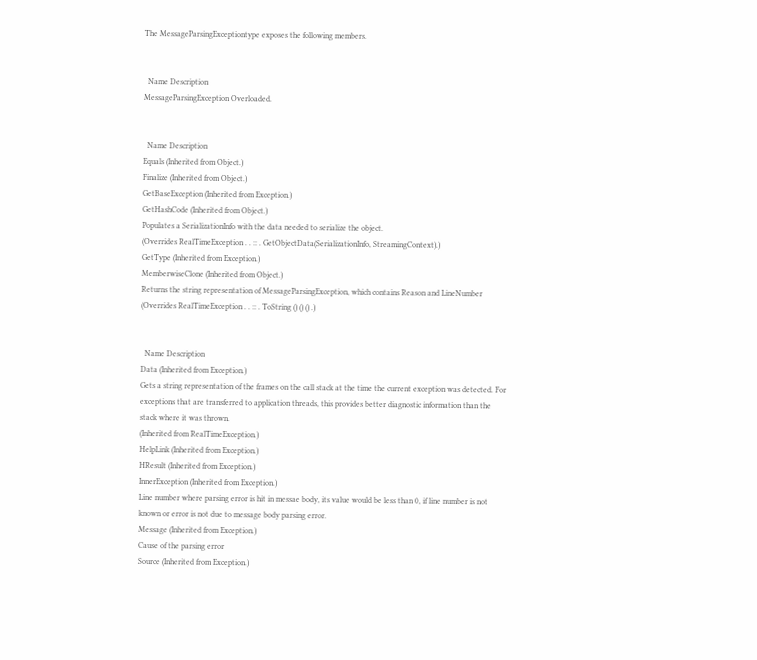The MessageParsingExceptiontype exposes the following members.


  Name Description
MessageParsingException Overloaded.


  Name Description
Equals (Inherited from Object.)
Finalize (Inherited from Object.)
GetBaseException (Inherited from Exception.)
GetHashCode (Inherited from Object.)
Populates a SerializationInfo with the data needed to serialize the object.
(Overrides RealTimeException . . :: . GetObjectData(SerializationInfo, StreamingContext).)
GetType (Inherited from Exception.)
MemberwiseClone (Inherited from Object.)
Returns the string representation of MessageParsingException, which contains Reason and LineNumber
(Overrides RealTimeException . . :: . ToString () () () .)


  Name Description
Data (Inherited from Exception.)
Gets a string representation of the frames on the call stack at the time the current exception was detected. For exceptions that are transferred to application threads, this provides better diagnostic information than the stack where it was thrown.
(Inherited from RealTimeException.)
HelpLink (Inherited from Exception.)
HResult (Inherited from Exception.)
InnerException (Inherited from Exception.)
Line number where parsing error is hit in messae body, its value would be less than 0, if line number is not known or error is not due to message body parsing error.
Message (Inherited from Exception.)
Cause of the parsing error
Source (Inherited from Exception.)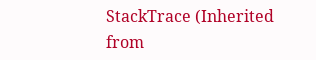StackTrace (Inherited from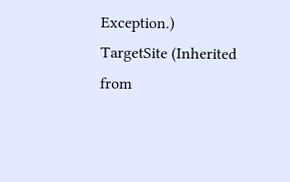Exception.)
TargetSite (Inherited from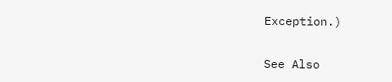Exception.)

See Also